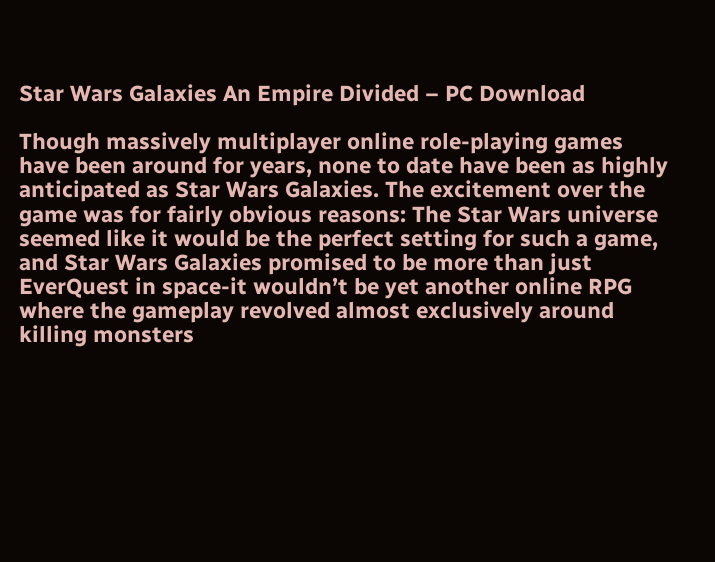Star Wars Galaxies An Empire Divided – PC Download

Though massively multiplayer online role-playing games have been around for years, none to date have been as highly anticipated as Star Wars Galaxies. The excitement over the game was for fairly obvious reasons: The Star Wars universe seemed like it would be the perfect setting for such a game, and Star Wars Galaxies promised to be more than just EverQuest in space-it wouldn’t be yet another online RPG where the gameplay revolved almost exclusively around killing monsters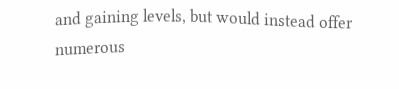and gaining levels, but would instead offer numerous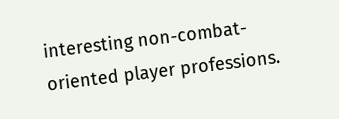interesting non-combat-oriented player professions.